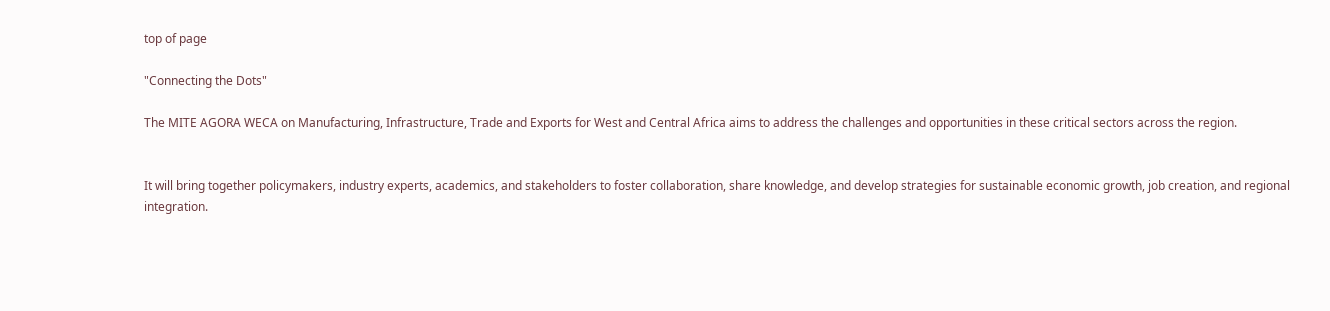top of page

"Connecting the Dots"

The MITE AGORA WECA on Manufacturing, Infrastructure, Trade and Exports for West and Central Africa aims to address the challenges and opportunities in these critical sectors across the region.


It will bring together policymakers, industry experts, academics, and stakeholders to foster collaboration, share knowledge, and develop strategies for sustainable economic growth, job creation, and regional integration.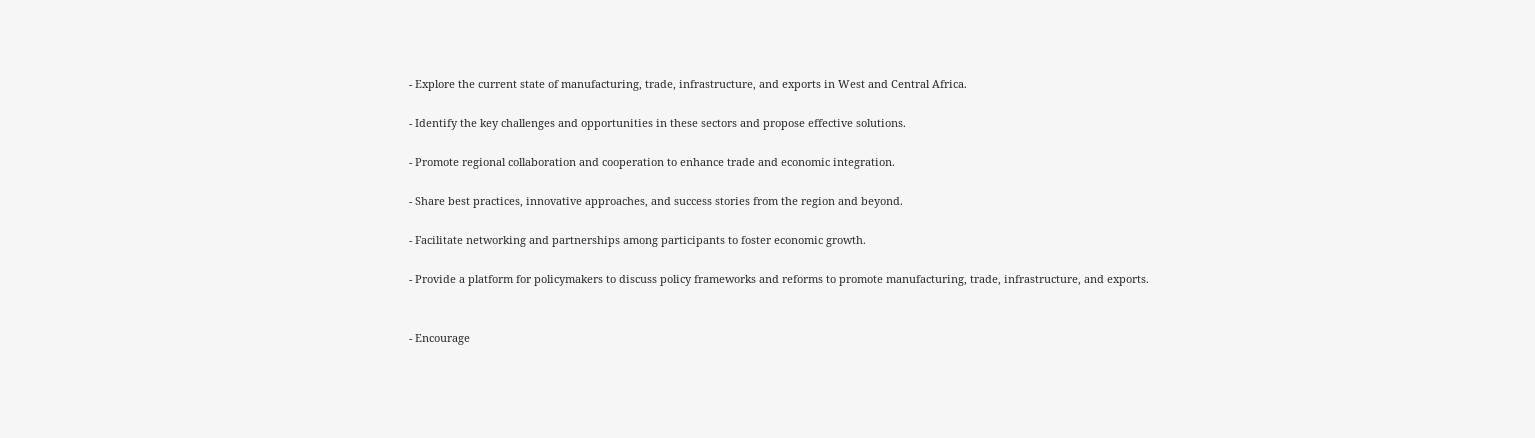- Explore the current state of manufacturing, trade, infrastructure, and exports in West and Central Africa.

- Identify the key challenges and opportunities in these sectors and propose effective solutions.

- Promote regional collaboration and cooperation to enhance trade and economic integration.

- Share best practices, innovative approaches, and success stories from the region and beyond.

- Facilitate networking and partnerships among participants to foster economic growth.

- Provide a platform for policymakers to discuss policy frameworks and reforms to promote manufacturing, trade, infrastructure, and exports.


- Encourage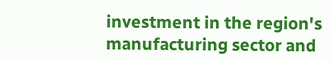investment in the region's manufacturing sector and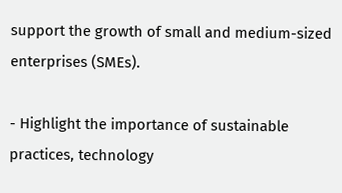support the growth of small and medium-sized enterprises (SMEs).

- Highlight the importance of sustainable practices, technology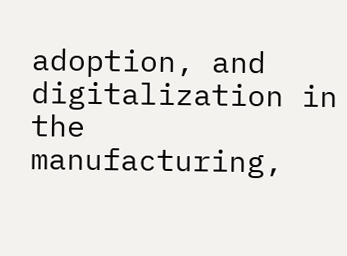adoption, and digitalization in the manufacturing,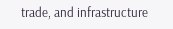trade, and infrastructure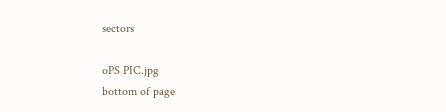sectors

oPS PIC.jpg
bottom of page